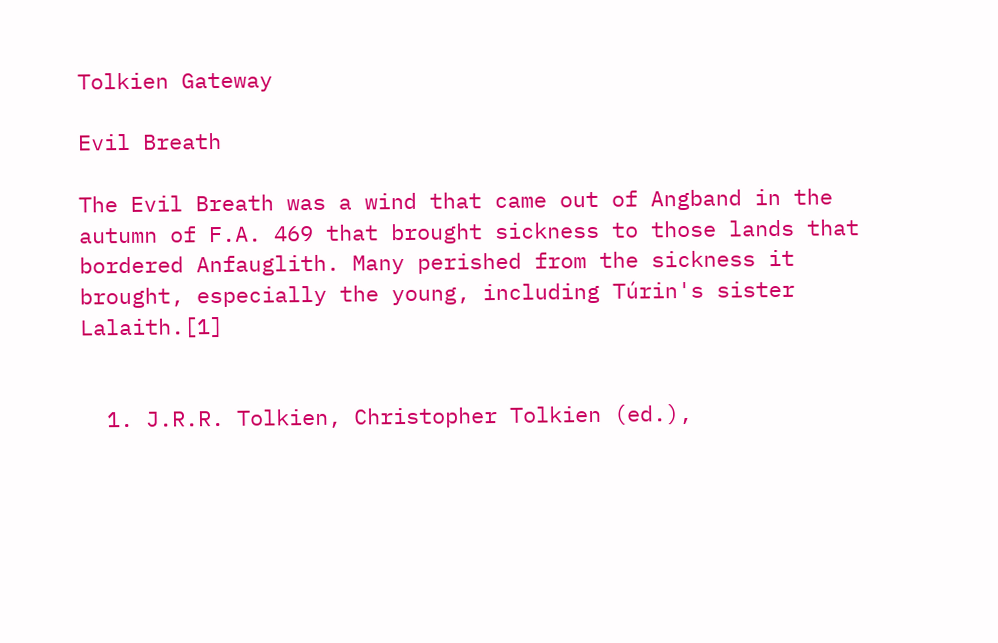Tolkien Gateway

Evil Breath

The Evil Breath was a wind that came out of Angband in the autumn of F.A. 469 that brought sickness to those lands that bordered Anfauglith. Many perished from the sickness it brought, especially the young, including Túrin's sister Lalaith.[1]


  1. J.R.R. Tolkien, Christopher Tolkien (ed.),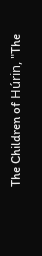The Children of Húrin, "The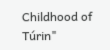Childhood of Túrin"